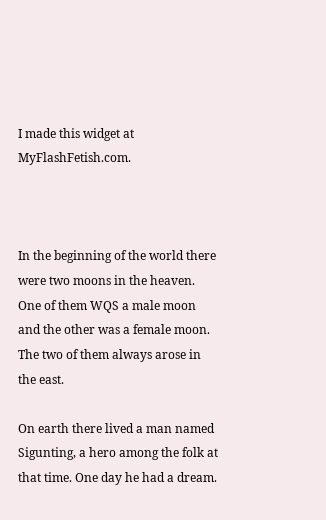I made this widget at MyFlashFetish.com.



In the beginning of the world there were two moons in the heaven. One of them WQS a male moon and the other was a female moon. The two of them always arose in the east.

On earth there lived a man named Sigunting, a hero among the folk at that time. One day he had a dream.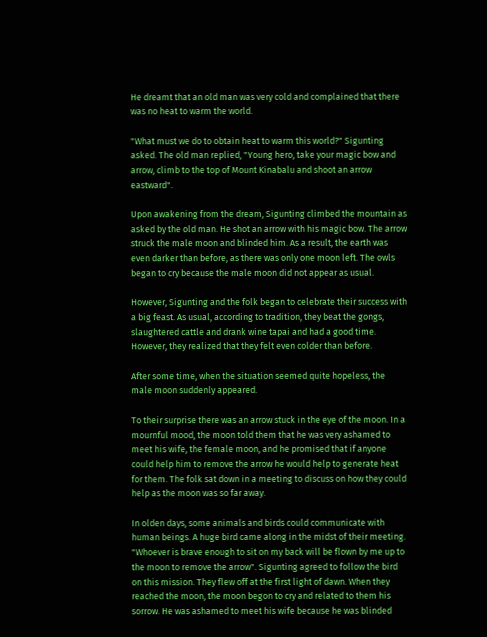He dreamt that an old man was very cold and complained that there was no heat to warm the world.

"What must we do to obtain heat to warm this world?" Sigunting asked. The old man replied, "Young hero, take your magic bow and arrow, climb to the top of Mount Kinabalu and shoot an arrow eastward".

Upon awakening from the dream, Sigunting climbed the mountain as asked by the old man. He shot an arrow with his magic bow. The arrow struck the male moon and blinded him. As a result, the earth was even darker than before, as there was only one moon left. The owls began to cry because the male moon did not appear as usual.

However, Sigunting and the folk began to celebrate their success with a big feast. As usual, according to tradition, they beat the gongs, slaughtered cattle and drank wine tapai and had a good time. However, they realized that they felt even colder than before.

After some time, when the situation seemed quite hopeless, the male moon suddenly appeared.

To their surprise there was an arrow stuck in the eye of the moon. In a mournful mood, the moon told them that he was very ashamed to meet his wife, the female moon, and he promised that if anyone could help him to remove the arrow he would help to generate heat for them. The folk sat down in a meeting to discuss on how they could help as the moon was so far away.

In olden days, some animals and birds could communicate with human beings. A huge bird came along in the midst of their meeting. "Whoever is brave enough to sit on my back will be flown by me up to the moon to remove the arrow". Sigunting agreed to follow the bird on this mission. They flew off at the first light of dawn. When they reached the moon, the moon begon to cry and related to them his sorrow. He was ashamed to meet his wife because he was blinded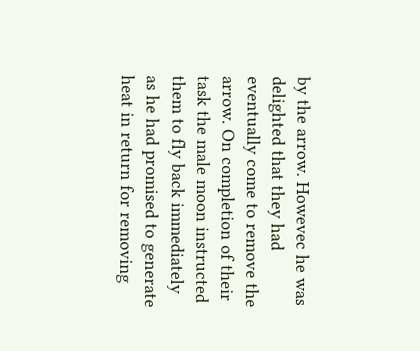by the arrow. Howevec he was delighted that they had eventually come to remove the arrow. On completion of their task the male moon instructed them to fly back immediately as he had promised to generate heat in return for removing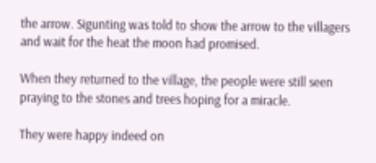the arrow. Sigunting was told to show the arrow to the villagers and wait for the heat the moon had promised.

When they returned to the village, the people were still seen praying to the stones and trees hoping for a miracle.

They were happy indeed on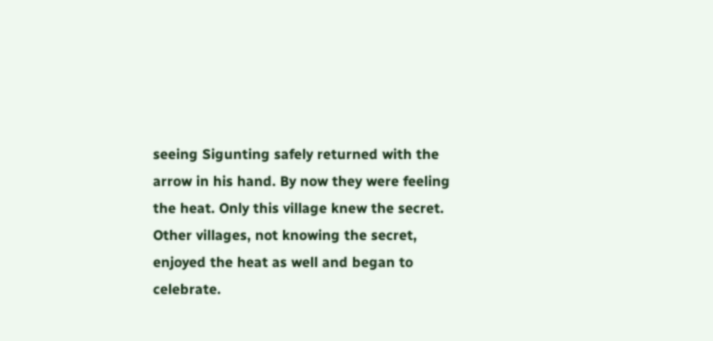seeing Sigunting safely returned with the arrow in his hand. By now they were feeling the heat. Only this village knew the secret. Other villages, not knowing the secret, enjoyed the heat as well and began to celebrate.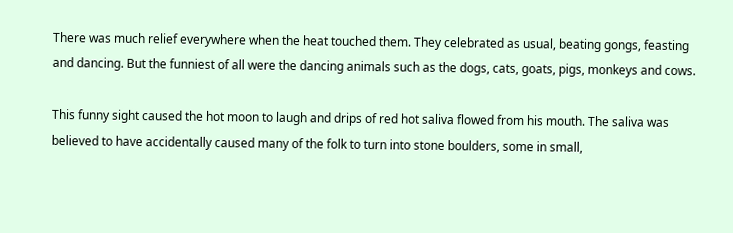There was much relief everywhere when the heat touched them. They celebrated as usual, beating gongs, feasting and dancing. But the funniest of all were the dancing animals such as the dogs, cats, goats, pigs, monkeys and cows.

This funny sight caused the hot moon to laugh and drips of red hot saliva flowed from his mouth. The saliva was believed to have accidentally caused many of the folk to turn into stone boulders, some in small,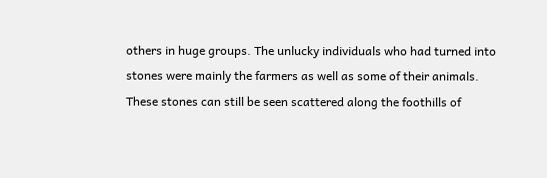others in huge groups. The unlucky individuals who had turned into stones were mainly the farmers as well as some of their animals. These stones can still be seen scattered along the foothills of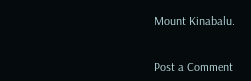Mount Kinabalu.


Post a Comment